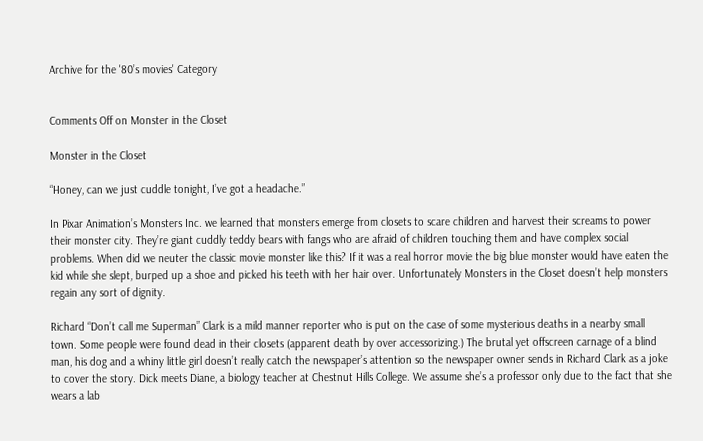Archive for the '80’s movies' Category


Comments Off on Monster in the Closet

Monster in the Closet

“Honey, can we just cuddle tonight, I’ve got a headache.”

In Pixar Animation’s Monsters Inc. we learned that monsters emerge from closets to scare children and harvest their screams to power their monster city. They’re giant cuddly teddy bears with fangs who are afraid of children touching them and have complex social problems. When did we neuter the classic movie monster like this? If it was a real horror movie the big blue monster would have eaten the kid while she slept, burped up a shoe and picked his teeth with her hair over. Unfortunately Monsters in the Closet doesn’t help monsters regain any sort of dignity.

Richard “Don’t call me Superman” Clark is a mild manner reporter who is put on the case of some mysterious deaths in a nearby small town. Some people were found dead in their closets (apparent death by over accessorizing.) The brutal yet offscreen carnage of a blind man, his dog and a whiny little girl doesn’t really catch the newspaper’s attention so the newspaper owner sends in Richard Clark as a joke to cover the story. Dick meets Diane, a biology teacher at Chestnut Hills College. We assume she’s a professor only due to the fact that she wears a lab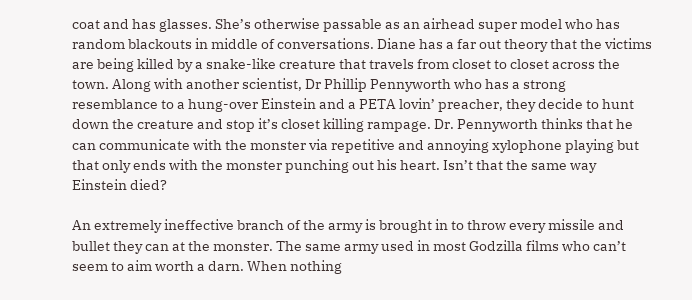coat and has glasses. She’s otherwise passable as an airhead super model who has random blackouts in middle of conversations. Diane has a far out theory that the victims are being killed by a snake-like creature that travels from closet to closet across the town. Along with another scientist, Dr Phillip Pennyworth who has a strong resemblance to a hung-over Einstein and a PETA lovin’ preacher, they decide to hunt down the creature and stop it’s closet killing rampage. Dr. Pennyworth thinks that he can communicate with the monster via repetitive and annoying xylophone playing but that only ends with the monster punching out his heart. Isn’t that the same way Einstein died?

An extremely ineffective branch of the army is brought in to throw every missile and bullet they can at the monster. The same army used in most Godzilla films who can’t seem to aim worth a darn. When nothing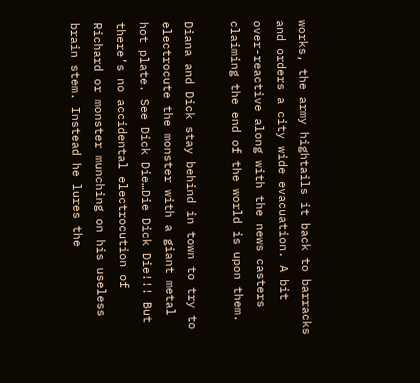works, the army hightails it back to barracks and orders a city wide evacuation. A bit over-reactive along with the news casters claiming the end of the world is upon them.

Diana and Dick stay behind in town to try to electrocute the monster with a giant metal hot plate. See Dick Die…Die Dick Die!!! But there’s no accidental electrocution of Richard or monster munching on his useless brain stem. Instead he lures the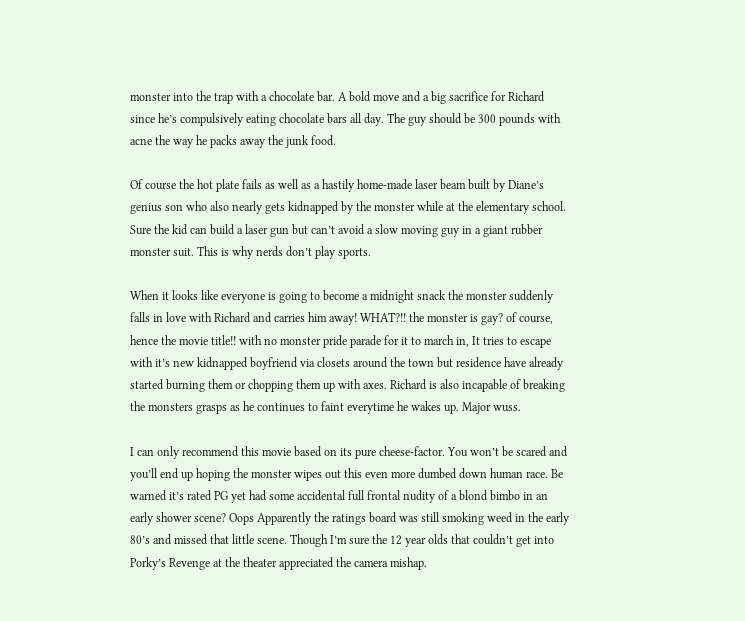monster into the trap with a chocolate bar. A bold move and a big sacrifice for Richard since he’s compulsively eating chocolate bars all day. The guy should be 300 pounds with acne the way he packs away the junk food.

Of course the hot plate fails as well as a hastily home-made laser beam built by Diane’s genius son who also nearly gets kidnapped by the monster while at the elementary school. Sure the kid can build a laser gun but can’t avoid a slow moving guy in a giant rubber monster suit. This is why nerds don’t play sports.

When it looks like everyone is going to become a midnight snack the monster suddenly falls in love with Richard and carries him away! WHAT?!! the monster is gay? of course, hence the movie title!! with no monster pride parade for it to march in, It tries to escape with it’s new kidnapped boyfriend via closets around the town but residence have already started burning them or chopping them up with axes. Richard is also incapable of breaking the monsters grasps as he continues to faint everytime he wakes up. Major wuss.

I can only recommend this movie based on its pure cheese-factor. You won’t be scared and you’ll end up hoping the monster wipes out this even more dumbed down human race. Be warned it’s rated PG yet had some accidental full frontal nudity of a blond bimbo in an early shower scene? Oops Apparently the ratings board was still smoking weed in the early 80’s and missed that little scene. Though I’m sure the 12 year olds that couldn’t get into Porky’s Revenge at the theater appreciated the camera mishap.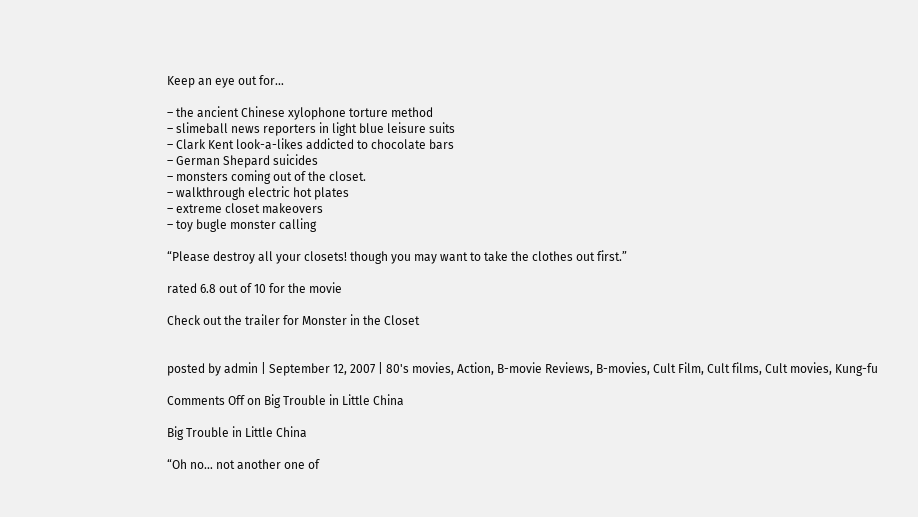Keep an eye out for…

– the ancient Chinese xylophone torture method
– slimeball news reporters in light blue leisure suits
– Clark Kent look-a-likes addicted to chocolate bars
– German Shepard suicides
– monsters coming out of the closet.
– walkthrough electric hot plates
– extreme closet makeovers
– toy bugle monster calling

“Please destroy all your closets! though you may want to take the clothes out first.”

rated 6.8 out of 10 for the movie

Check out the trailer for Monster in the Closet


posted by admin | September 12, 2007 | 80's movies, Action, B-movie Reviews, B-movies, Cult Film, Cult films, Cult movies, Kung-fu

Comments Off on Big Trouble in Little China

Big Trouble in Little China

“Oh no… not another one of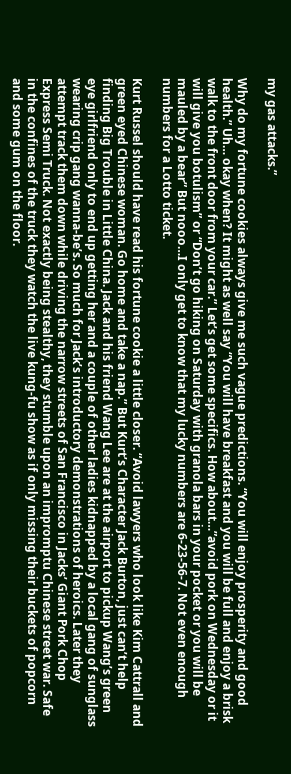my gas attacks.”

Why do my fortune cookies always give me such vague predictions. “You will enjoy prosperity and good health.” Uh… okay when? It might as well say “You will have breakfast and you will be full and enjoy a brisk walk to the front door from your car.” Let’s get some specifics. How about…”avoid pork on Wednesday or it will give you botulism” or “Don’t go hiking on Saturday with granola bars in your pocket or you will be mauled by a bear” But nooo…I only get to know that my lucky numbers are 6-23-56-7. Not even enough numbers for a Lotto ticket.

Kurt Russel should have read his fortune cookie a little closer. “Avoid lawyers who look like Kim Cattrall and green eyed Chinese woman. Go home and take a nap.” But Kurt’s Character Jack Burton, just can’t help finding Big Trouble in Little China. Jack and his friend Wang Lee are at the airport to pickup Wang’s green eye girlfriend only to end up getting her and a couple of other ladies kidnapped by a local gang of sunglass wearing crip gang wanna-be’s. So much for Jack’s introductory demonstrations of heroics. Later they attempt track them down while driving the narrow streets of San Francisco in Jacks’ Giant Pork Chop Express Semi Truck. Not exactly being stealthy, they stumble upon an impromptu Chinese street war. Safe in the confines of the truck they watch the live kung-fu show as if only missing their buckets of popcorn and some gum on the floor.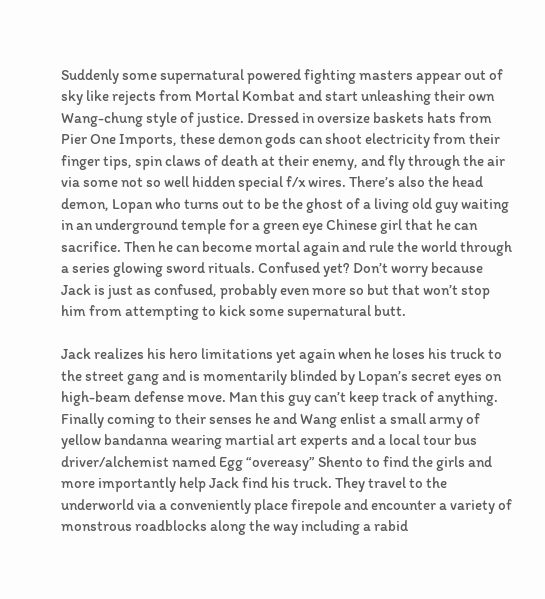Suddenly some supernatural powered fighting masters appear out of sky like rejects from Mortal Kombat and start unleashing their own Wang-chung style of justice. Dressed in oversize baskets hats from Pier One Imports, these demon gods can shoot electricity from their finger tips, spin claws of death at their enemy, and fly through the air via some not so well hidden special f/x wires. There’s also the head demon, Lopan who turns out to be the ghost of a living old guy waiting in an underground temple for a green eye Chinese girl that he can sacrifice. Then he can become mortal again and rule the world through a series glowing sword rituals. Confused yet? Don’t worry because Jack is just as confused, probably even more so but that won’t stop him from attempting to kick some supernatural butt.

Jack realizes his hero limitations yet again when he loses his truck to the street gang and is momentarily blinded by Lopan’s secret eyes on high-beam defense move. Man this guy can’t keep track of anything. Finally coming to their senses he and Wang enlist a small army of yellow bandanna wearing martial art experts and a local tour bus driver/alchemist named Egg “overeasy” Shento to find the girls and more importantly help Jack find his truck. They travel to the underworld via a conveniently place firepole and encounter a variety of monstrous roadblocks along the way including a rabid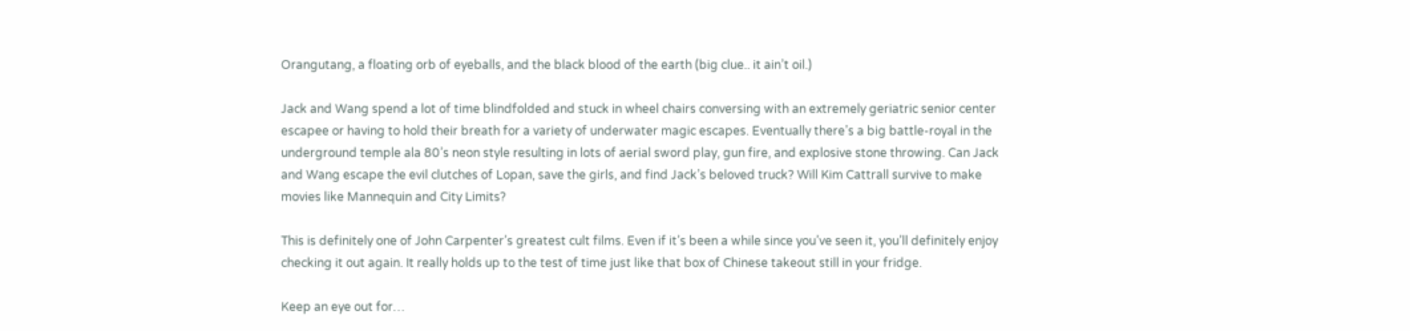Orangutang, a floating orb of eyeballs, and the black blood of the earth (big clue.. it ain’t oil.)

Jack and Wang spend a lot of time blindfolded and stuck in wheel chairs conversing with an extremely geriatric senior center escapee or having to hold their breath for a variety of underwater magic escapes. Eventually there’s a big battle-royal in the underground temple ala 80’s neon style resulting in lots of aerial sword play, gun fire, and explosive stone throwing. Can Jack and Wang escape the evil clutches of Lopan, save the girls, and find Jack’s beloved truck? Will Kim Cattrall survive to make movies like Mannequin and City Limits?

This is definitely one of John Carpenter’s greatest cult films. Even if it’s been a while since you’ve seen it, you’ll definitely enjoy checking it out again. It really holds up to the test of time just like that box of Chinese takeout still in your fridge.

Keep an eye out for…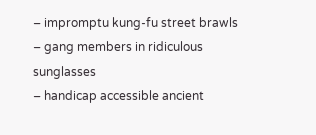– impromptu kung-fu street brawls
– gang members in ridiculous sunglasses
– handicap accessible ancient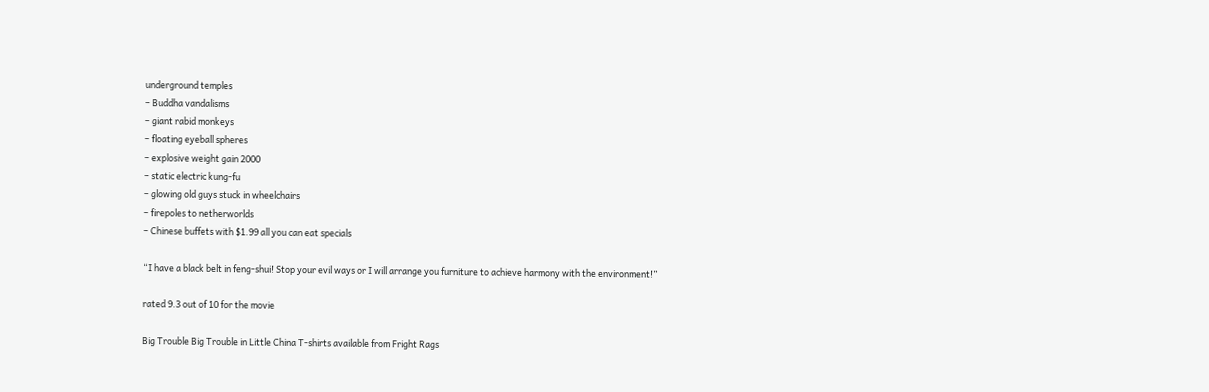underground temples
– Buddha vandalisms
– giant rabid monkeys
– floating eyeball spheres
– explosive weight gain 2000
– static electric kung-fu
– glowing old guys stuck in wheelchairs
– firepoles to netherworlds
– Chinese buffets with $1.99 all you can eat specials

“I have a black belt in feng-shui! Stop your evil ways or I will arrange you furniture to achieve harmony with the environment!”

rated 9.3 out of 10 for the movie

Big Trouble Big Trouble in Little China T-shirts available from Fright Rags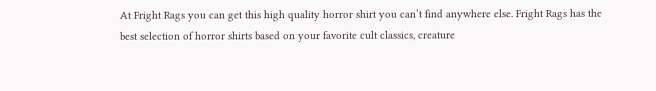At Fright Rags you can get this high quality horror shirt you can’t find anywhere else. Fright Rags has the best selection of horror shirts based on your favorite cult classics, creature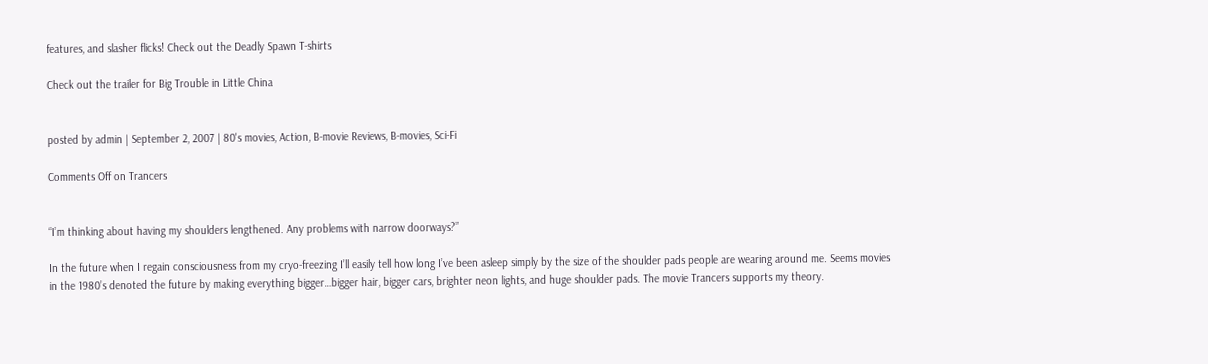features, and slasher flicks! Check out the Deadly Spawn T-shirts

Check out the trailer for Big Trouble in Little China


posted by admin | September 2, 2007 | 80's movies, Action, B-movie Reviews, B-movies, Sci-Fi

Comments Off on Trancers


“I’m thinking about having my shoulders lengthened. Any problems with narrow doorways?”

In the future when I regain consciousness from my cryo-freezing I’ll easily tell how long I’ve been asleep simply by the size of the shoulder pads people are wearing around me. Seems movies in the 1980’s denoted the future by making everything bigger…bigger hair, bigger cars, brighter neon lights, and huge shoulder pads. The movie Trancers supports my theory.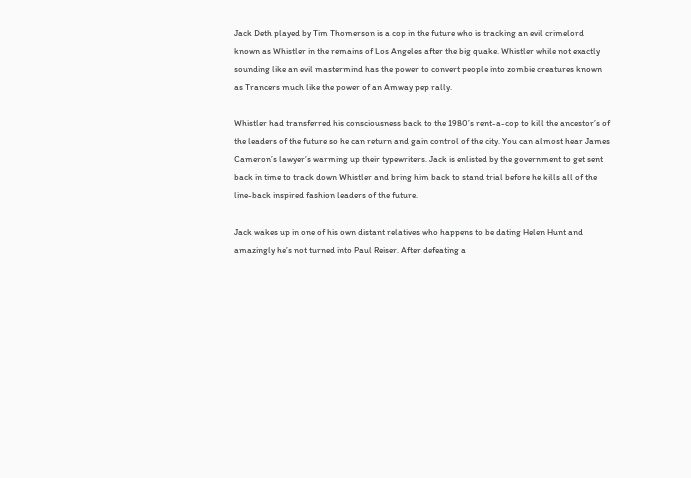Jack Deth played by Tim Thomerson is a cop in the future who is tracking an evil crimelord known as Whistler in the remains of Los Angeles after the big quake. Whistler while not exactly sounding like an evil mastermind has the power to convert people into zombie creatures known as Trancers much like the power of an Amway pep rally.

Whistler had transferred his consciousness back to the 1980’s rent-a-cop to kill the ancestor’s of the leaders of the future so he can return and gain control of the city. You can almost hear James Cameron’s lawyer’s warming up their typewriters. Jack is enlisted by the government to get sent back in time to track down Whistler and bring him back to stand trial before he kills all of the line-back inspired fashion leaders of the future.

Jack wakes up in one of his own distant relatives who happens to be dating Helen Hunt and amazingly he’s not turned into Paul Reiser. After defeating a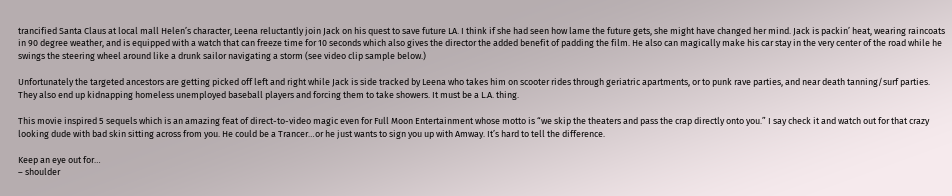trancified Santa Claus at local mall Helen’s character, Leena reluctantly join Jack on his quest to save future LA. I think if she had seen how lame the future gets, she might have changed her mind. Jack is packin’ heat, wearing raincoats in 90 degree weather, and is equipped with a watch that can freeze time for 10 seconds which also gives the director the added benefit of padding the film. He also can magically make his car stay in the very center of the road while he swings the steering wheel around like a drunk sailor navigating a storm (see video clip sample below.)

Unfortunately the targeted ancestors are getting picked off left and right while Jack is side tracked by Leena who takes him on scooter rides through geriatric apartments, or to punk rave parties, and near death tanning/surf parties. They also end up kidnapping homeless unemployed baseball players and forcing them to take showers. It must be a L.A. thing.

This movie inspired 5 sequels which is an amazing feat of direct-to-video magic even for Full Moon Entertainment whose motto is “we skip the theaters and pass the crap directly onto you.” I say check it and watch out for that crazy looking dude with bad skin sitting across from you. He could be a Trancer…or he just wants to sign you up with Amway. It’s hard to tell the difference.

Keep an eye out for…
– shoulder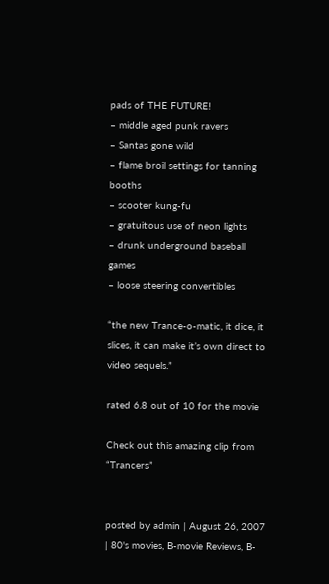pads of THE FUTURE!
– middle aged punk ravers
– Santas gone wild
– flame broil settings for tanning booths
– scooter kung-fu
– gratuitous use of neon lights
– drunk underground baseball games
– loose steering convertibles

“the new Trance-o-matic, it dice, it slices, it can make it’s own direct to video sequels.”

rated 6.8 out of 10 for the movie

Check out this amazing clip from “Trancers”


posted by admin | August 26, 2007 | 80's movies, B-movie Reviews, B-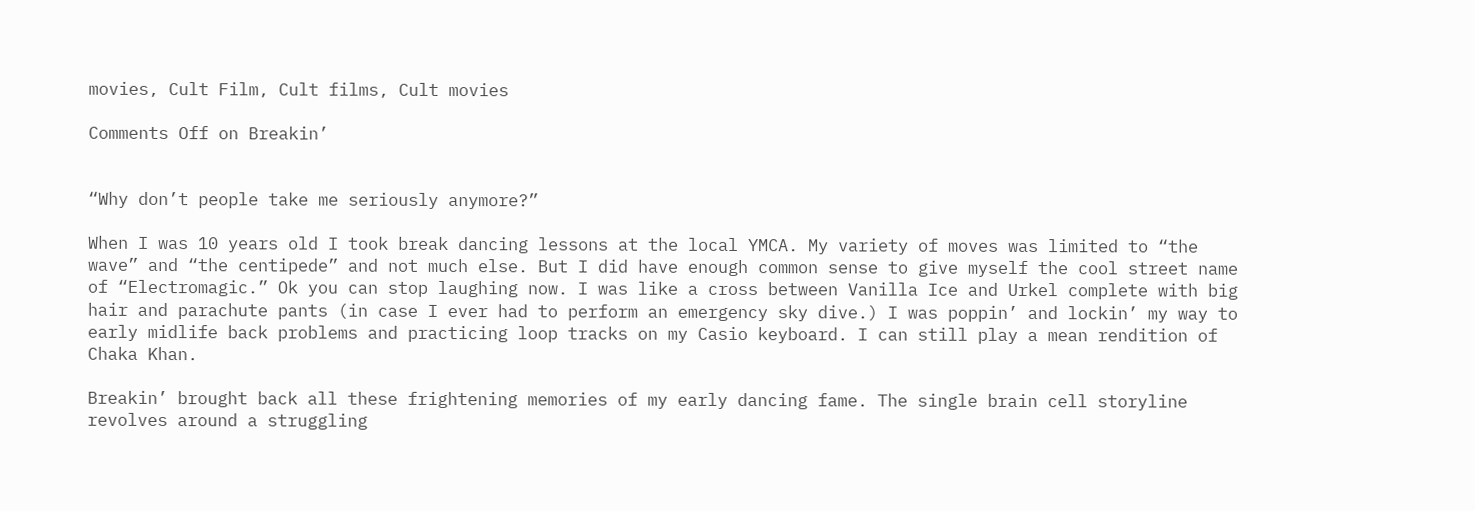movies, Cult Film, Cult films, Cult movies

Comments Off on Breakin’


“Why don’t people take me seriously anymore?”

When I was 10 years old I took break dancing lessons at the local YMCA. My variety of moves was limited to “the wave” and “the centipede” and not much else. But I did have enough common sense to give myself the cool street name of “Electromagic.” Ok you can stop laughing now. I was like a cross between Vanilla Ice and Urkel complete with big hair and parachute pants (in case I ever had to perform an emergency sky dive.) I was poppin’ and lockin’ my way to early midlife back problems and practicing loop tracks on my Casio keyboard. I can still play a mean rendition of Chaka Khan.

Breakin’ brought back all these frightening memories of my early dancing fame. The single brain cell storyline revolves around a struggling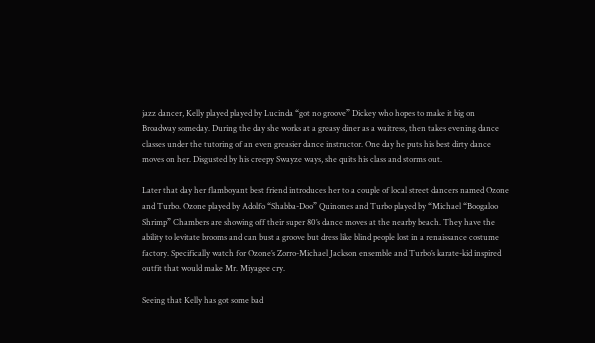jazz dancer, Kelly played played by Lucinda “got no groove” Dickey who hopes to make it big on Broadway someday. During the day she works at a greasy diner as a waitress, then takes evening dance classes under the tutoring of an even greasier dance instructor. One day he puts his best dirty dance moves on her. Disgusted by his creepy Swayze ways, she quits his class and storms out.

Later that day her flamboyant best friend introduces her to a couple of local street dancers named Ozone and Turbo. Ozone played by Adolfo “Shabba-Doo” Quinones and Turbo played by “Michael “Boogaloo Shrimp” Chambers are showing off their super 80’s dance moves at the nearby beach. They have the ability to levitate brooms and can bust a groove but dress like blind people lost in a renaissance costume factory. Specifically watch for Ozone’s Zorro-Michael Jackson ensemble and Turbo’s karate-kid inspired outfit that would make Mr. Miyagee cry.

Seeing that Kelly has got some bad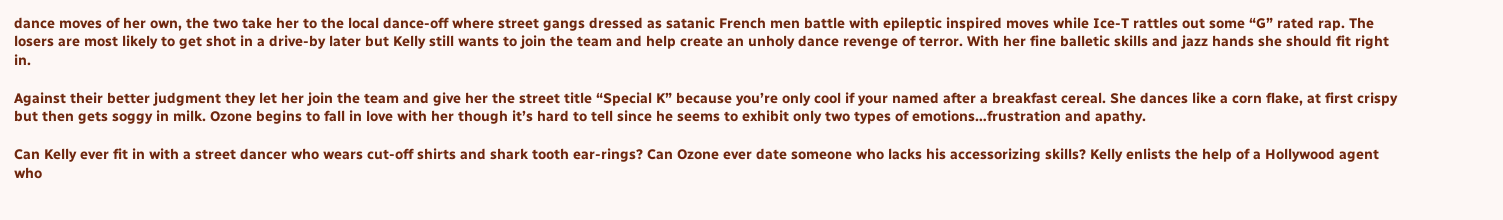dance moves of her own, the two take her to the local dance-off where street gangs dressed as satanic French men battle with epileptic inspired moves while Ice-T rattles out some “G” rated rap. The losers are most likely to get shot in a drive-by later but Kelly still wants to join the team and help create an unholy dance revenge of terror. With her fine balletic skills and jazz hands she should fit right in.

Against their better judgment they let her join the team and give her the street title “Special K” because you’re only cool if your named after a breakfast cereal. She dances like a corn flake, at first crispy but then gets soggy in milk. Ozone begins to fall in love with her though it’s hard to tell since he seems to exhibit only two types of emotions…frustration and apathy.

Can Kelly ever fit in with a street dancer who wears cut-off shirts and shark tooth ear-rings? Can Ozone ever date someone who lacks his accessorizing skills? Kelly enlists the help of a Hollywood agent who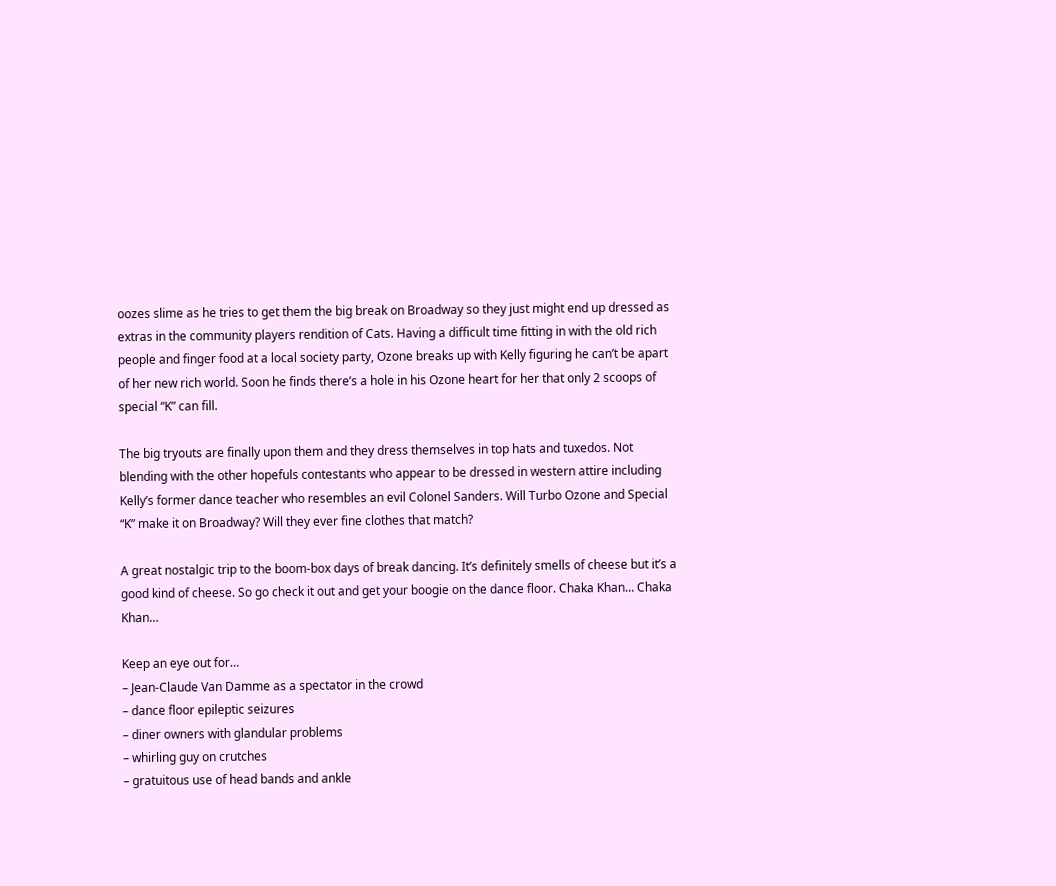oozes slime as he tries to get them the big break on Broadway so they just might end up dressed as extras in the community players rendition of Cats. Having a difficult time fitting in with the old rich people and finger food at a local society party, Ozone breaks up with Kelly figuring he can’t be apart of her new rich world. Soon he finds there’s a hole in his Ozone heart for her that only 2 scoops of special “K” can fill.

The big tryouts are finally upon them and they dress themselves in top hats and tuxedos. Not blending with the other hopefuls contestants who appear to be dressed in western attire including Kelly’s former dance teacher who resembles an evil Colonel Sanders. Will Turbo Ozone and Special “K” make it on Broadway? Will they ever fine clothes that match?

A great nostalgic trip to the boom-box days of break dancing. It’s definitely smells of cheese but it’s a good kind of cheese. So go check it out and get your boogie on the dance floor. Chaka Khan… Chaka Khan…

Keep an eye out for…
– Jean-Claude Van Damme as a spectator in the crowd
– dance floor epileptic seizures
– diner owners with glandular problems
– whirling guy on crutches
– gratuitous use of head bands and ankle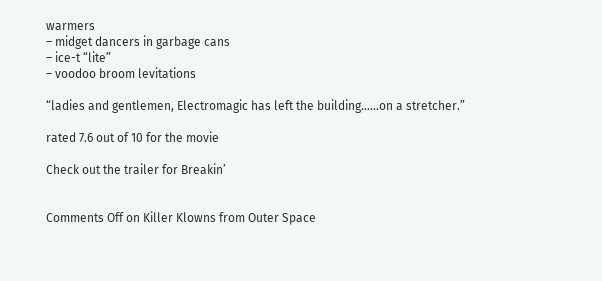warmers
– midget dancers in garbage cans
– ice-t “lite”
– voodoo broom levitations

“ladies and gentlemen, Electromagic has left the building……on a stretcher.”

rated 7.6 out of 10 for the movie

Check out the trailer for Breakin’


Comments Off on Killer Klowns from Outer Space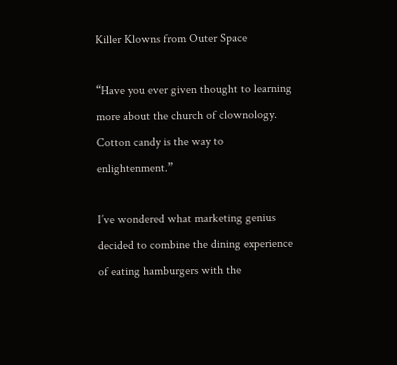Killer Klowns from Outer Space

“Have you ever given thought to learning more about the church of clownology. Cotton candy is the way to enlightenment.”

I’ve wondered what marketing genius decided to combine the dining experience of eating hamburgers with the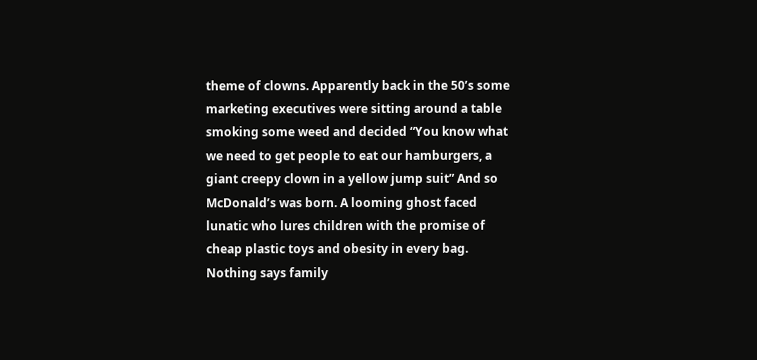theme of clowns. Apparently back in the 50’s some marketing executives were sitting around a table smoking some weed and decided “You know what we need to get people to eat our hamburgers, a giant creepy clown in a yellow jump suit” And so McDonald’s was born. A looming ghost faced lunatic who lures children with the promise of cheap plastic toys and obesity in every bag. Nothing says family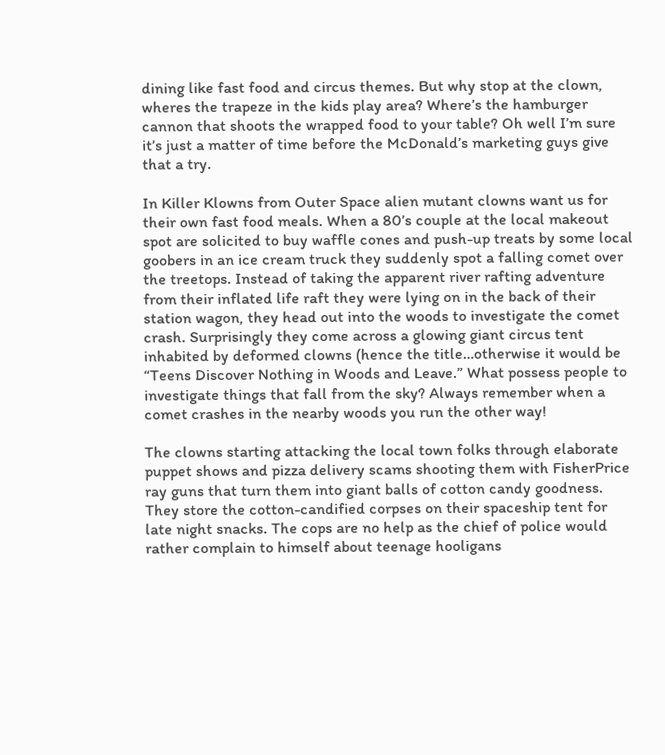dining like fast food and circus themes. But why stop at the clown, wheres the trapeze in the kids play area? Where’s the hamburger cannon that shoots the wrapped food to your table? Oh well I’m sure it’s just a matter of time before the McDonald’s marketing guys give that a try.

In Killer Klowns from Outer Space alien mutant clowns want us for their own fast food meals. When a 80’s couple at the local makeout spot are solicited to buy waffle cones and push-up treats by some local goobers in an ice cream truck they suddenly spot a falling comet over the treetops. Instead of taking the apparent river rafting adventure from their inflated life raft they were lying on in the back of their station wagon, they head out into the woods to investigate the comet crash. Surprisingly they come across a glowing giant circus tent inhabited by deformed clowns (hence the title…otherwise it would be “Teens Discover Nothing in Woods and Leave.” What possess people to investigate things that fall from the sky? Always remember when a comet crashes in the nearby woods you run the other way!

The clowns starting attacking the local town folks through elaborate puppet shows and pizza delivery scams shooting them with FisherPrice ray guns that turn them into giant balls of cotton candy goodness. They store the cotton-candified corpses on their spaceship tent for late night snacks. The cops are no help as the chief of police would rather complain to himself about teenage hooligans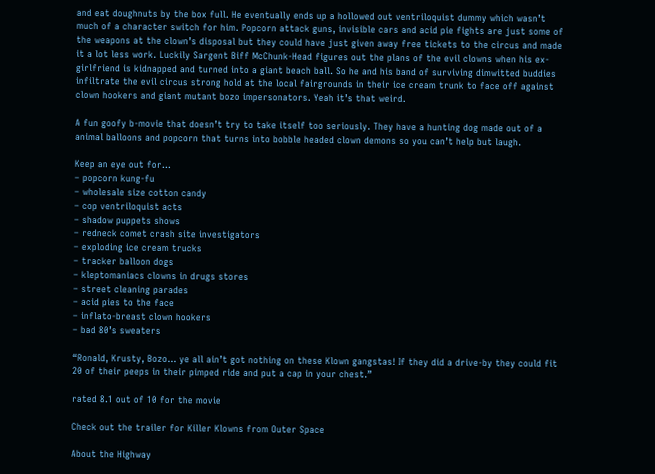and eat doughnuts by the box full. He eventually ends up a hollowed out ventriloquist dummy which wasn’t much of a character switch for him. Popcorn attack guns, invisible cars and acid pie fights are just some of the weapons at the clown’s disposal but they could have just given away free tickets to the circus and made it a lot less work. Luckily Sargent Biff McChunk-Head figures out the plans of the evil clowns when his ex-girlfriend is kidnapped and turned into a giant beach ball. So he and his band of surviving dimwitted buddies infiltrate the evil circus strong hold at the local fairgrounds in their ice cream trunk to face off against clown hookers and giant mutant bozo impersonators. Yeah it’s that weird.

A fun goofy b-movie that doesn’t try to take itself too seriously. They have a hunting dog made out of a animal balloons and popcorn that turns into bobble headed clown demons so you can’t help but laugh.

Keep an eye out for…
– popcorn kung-fu
– wholesale size cotton candy
– cop ventriloquist acts
– shadow puppets shows
– redneck comet crash site investigators
– exploding ice cream trucks
– tracker balloon dogs
– kleptomaniacs clowns in drugs stores
– street cleaning parades
– acid pies to the face
– inflato-breast clown hookers
– bad 80’s sweaters

“Ronald, Krusty, Bozo… ye all ain’t got nothing on these Klown gangstas! If they did a drive-by they could fit 20 of their peeps in their pimped ride and put a cap in your chest.”

rated 8.1 out of 10 for the movie

Check out the trailer for Killer Klowns from Outer Space

About the Highway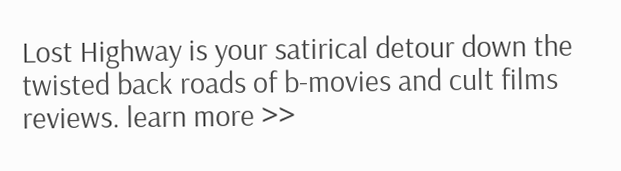Lost Highway is your satirical detour down the twisted back roads of b-movies and cult films reviews. learn more >>